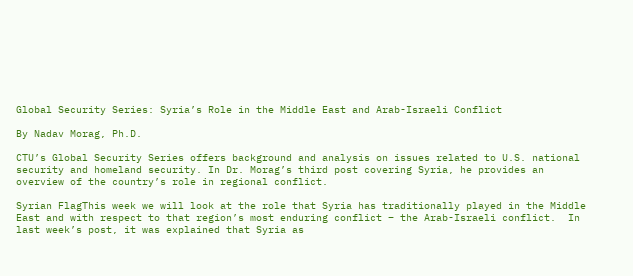Global Security Series: Syria’s Role in the Middle East and Arab-Israeli Conflict

By Nadav Morag, Ph.D.

CTU’s Global Security Series offers background and analysis on issues related to U.S. national security and homeland security. In Dr. Morag’s third post covering Syria, he provides an overview of the country’s role in regional conflict.

Syrian FlagThis week we will look at the role that Syria has traditionally played in the Middle East and with respect to that region’s most enduring conflict – the Arab-Israeli conflict.  In last week’s post, it was explained that Syria as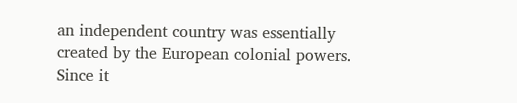an independent country was essentially created by the European colonial powers. Since it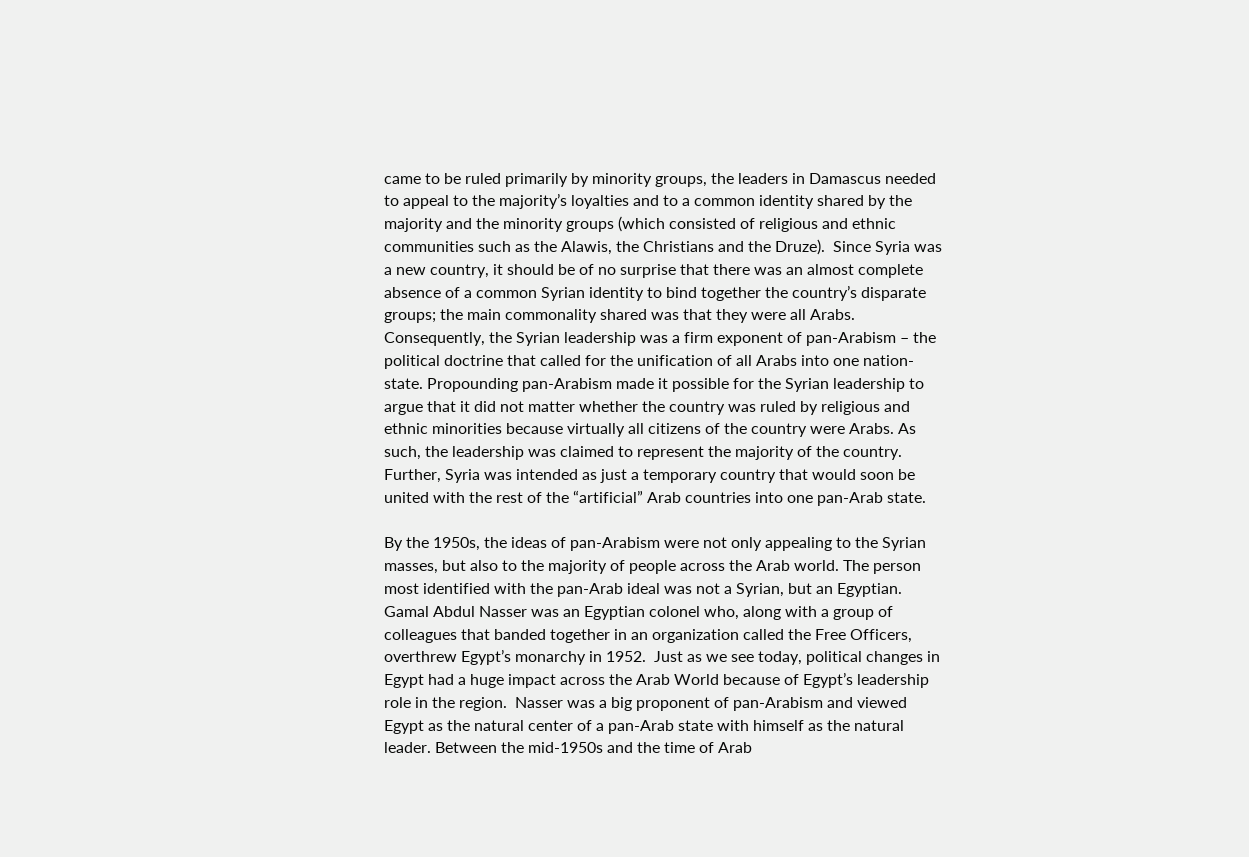came to be ruled primarily by minority groups, the leaders in Damascus needed to appeal to the majority’s loyalties and to a common identity shared by the majority and the minority groups (which consisted of religious and ethnic communities such as the Alawis, the Christians and the Druze).  Since Syria was a new country, it should be of no surprise that there was an almost complete absence of a common Syrian identity to bind together the country’s disparate groups; the main commonality shared was that they were all Arabs.  Consequently, the Syrian leadership was a firm exponent of pan-Arabism – the political doctrine that called for the unification of all Arabs into one nation-state. Propounding pan-Arabism made it possible for the Syrian leadership to argue that it did not matter whether the country was ruled by religious and ethnic minorities because virtually all citizens of the country were Arabs. As such, the leadership was claimed to represent the majority of the country. Further, Syria was intended as just a temporary country that would soon be united with the rest of the “artificial” Arab countries into one pan-Arab state.

By the 1950s, the ideas of pan-Arabism were not only appealing to the Syrian masses, but also to the majority of people across the Arab world. The person most identified with the pan-Arab ideal was not a Syrian, but an Egyptian.  Gamal Abdul Nasser was an Egyptian colonel who, along with a group of colleagues that banded together in an organization called the Free Officers, overthrew Egypt’s monarchy in 1952.  Just as we see today, political changes in Egypt had a huge impact across the Arab World because of Egypt’s leadership role in the region.  Nasser was a big proponent of pan-Arabism and viewed Egypt as the natural center of a pan-Arab state with himself as the natural leader. Between the mid-1950s and the time of Arab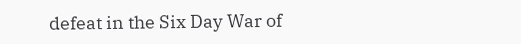defeat in the Six Day War of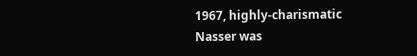1967, highly-charismatic Nasser was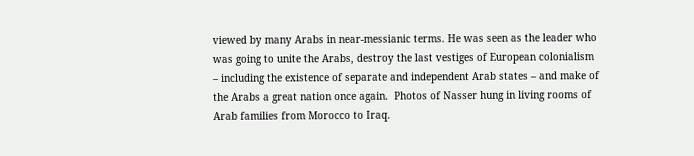viewed by many Arabs in near-messianic terms. He was seen as the leader who was going to unite the Arabs, destroy the last vestiges of European colonialism – including the existence of separate and independent Arab states – and make of the Arabs a great nation once again.  Photos of Nasser hung in living rooms of Arab families from Morocco to Iraq.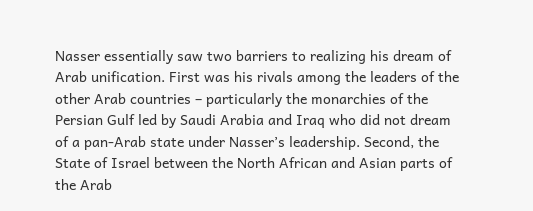Nasser essentially saw two barriers to realizing his dream of Arab unification. First was his rivals among the leaders of the other Arab countries – particularly the monarchies of the Persian Gulf led by Saudi Arabia and Iraq who did not dream of a pan-Arab state under Nasser’s leadership. Second, the State of Israel between the North African and Asian parts of the Arab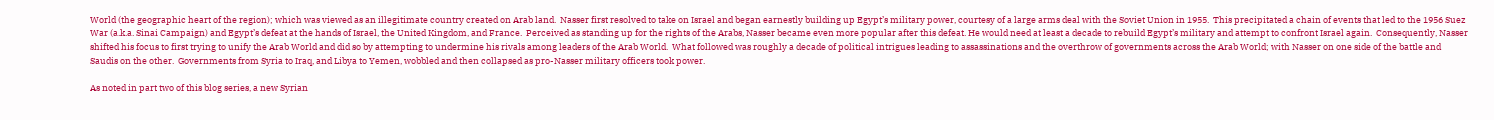World (the geographic heart of the region); which was viewed as an illegitimate country created on Arab land.  Nasser first resolved to take on Israel and began earnestly building up Egypt’s military power, courtesy of a large arms deal with the Soviet Union in 1955.  This precipitated a chain of events that led to the 1956 Suez War (a.k.a. Sinai Campaign) and Egypt’s defeat at the hands of Israel, the United Kingdom, and France.  Perceived as standing up for the rights of the Arabs, Nasser became even more popular after this defeat. He would need at least a decade to rebuild Egypt’s military and attempt to confront Israel again.  Consequently, Nasser shifted his focus to first trying to unify the Arab World and did so by attempting to undermine his rivals among leaders of the Arab World.  What followed was roughly a decade of political intrigues leading to assassinations and the overthrow of governments across the Arab World; with Nasser on one side of the battle and Saudis on the other.  Governments from Syria to Iraq, and Libya to Yemen, wobbled and then collapsed as pro-Nasser military officers took power.

As noted in part two of this blog series, a new Syrian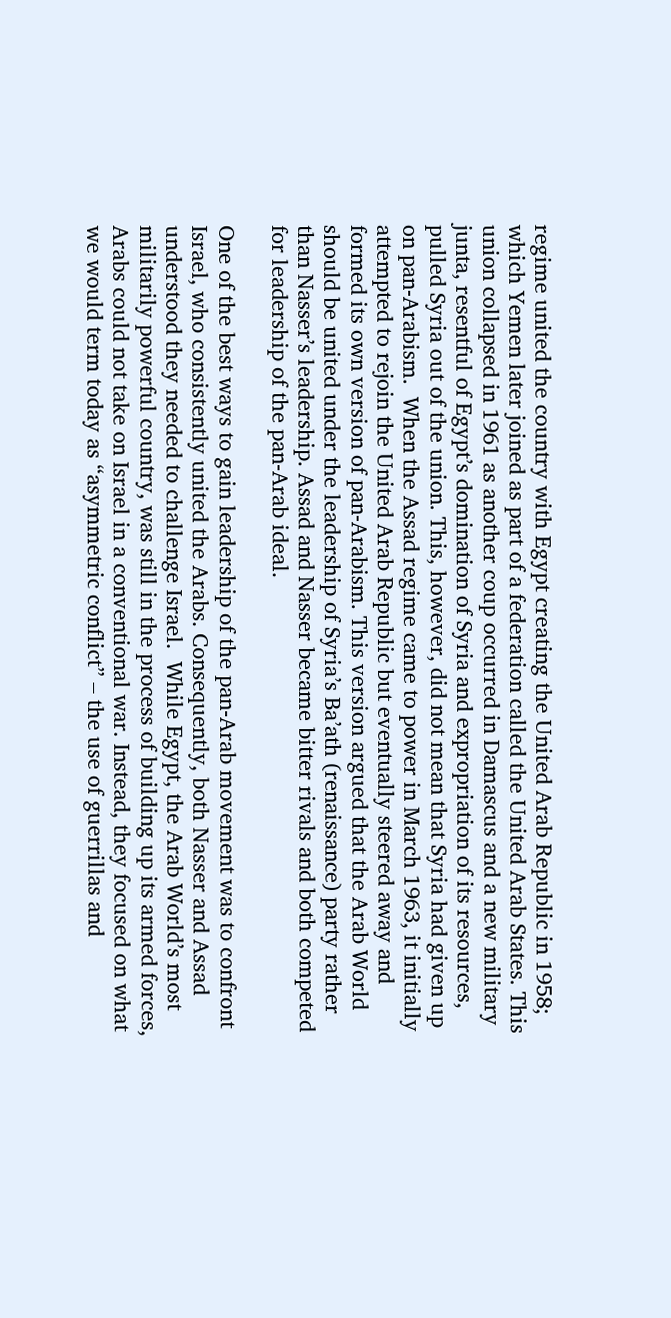regime united the country with Egypt creating the United Arab Republic in 1958; which Yemen later joined as part of a federation called the United Arab States. This union collapsed in 1961 as another coup occurred in Damascus and a new military junta, resentful of Egypt’s domination of Syria and expropriation of its resources, pulled Syria out of the union. This, however, did not mean that Syria had given up on pan-Arabism.  When the Assad regime came to power in March 1963, it initially attempted to rejoin the United Arab Republic but eventually steered away and formed its own version of pan-Arabism. This version argued that the Arab World should be united under the leadership of Syria’s Ba’ath (renaissance) party rather than Nasser’s leadership. Assad and Nasser became bitter rivals and both competed for leadership of the pan-Arab ideal.

One of the best ways to gain leadership of the pan-Arab movement was to confront Israel, who consistently united the Arabs. Consequently, both Nasser and Assad understood they needed to challenge Israel.  While Egypt, the Arab World’s most militarily powerful country, was still in the process of building up its armed forces, Arabs could not take on Israel in a conventional war. Instead, they focused on what we would term today as “asymmetric conflict” – the use of guerrillas and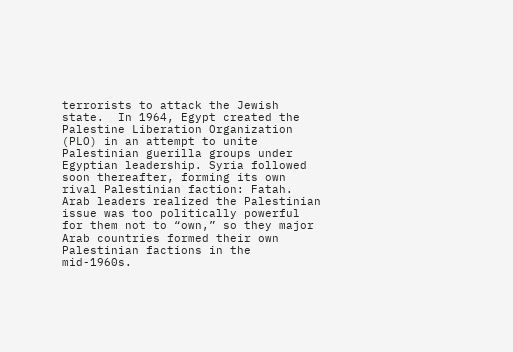terrorists to attack the Jewish state.  In 1964, Egypt created the Palestine Liberation Organization (PLO) in an attempt to unite Palestinian guerilla groups under Egyptian leadership. Syria followed soon thereafter, forming its own rival Palestinian faction: Fatah. Arab leaders realized the Palestinian issue was too politically powerful for them not to “own,” so they major Arab countries formed their own Palestinian factions in the mid-1960s.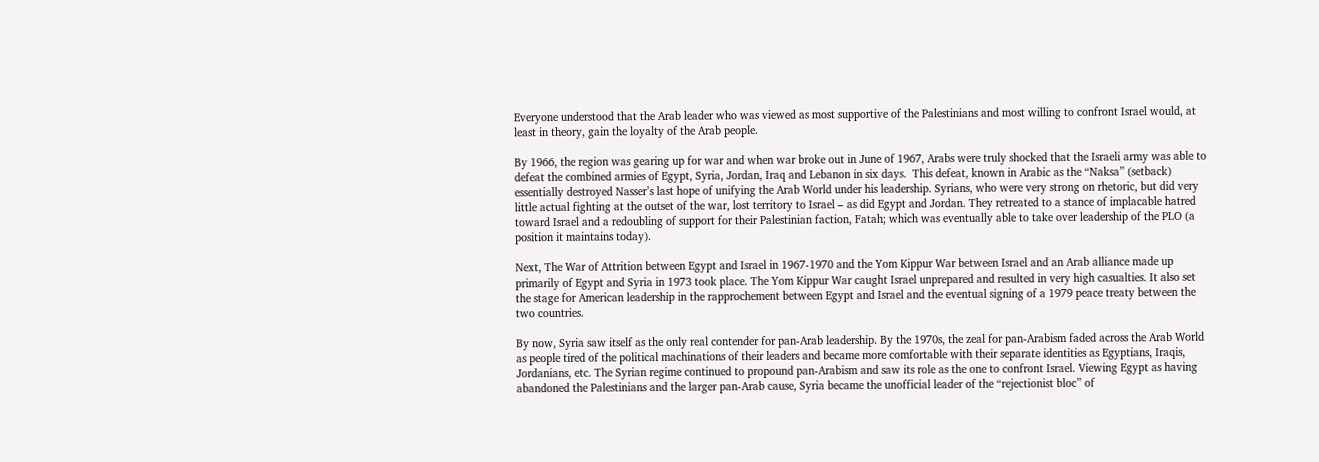Everyone understood that the Arab leader who was viewed as most supportive of the Palestinians and most willing to confront Israel would, at least in theory, gain the loyalty of the Arab people.

By 1966, the region was gearing up for war and when war broke out in June of 1967, Arabs were truly shocked that the Israeli army was able to defeat the combined armies of Egypt, Syria, Jordan, Iraq and Lebanon in six days.  This defeat, known in Arabic as the “Naksa” (setback) essentially destroyed Nasser’s last hope of unifying the Arab World under his leadership. Syrians, who were very strong on rhetoric, but did very little actual fighting at the outset of the war, lost territory to Israel – as did Egypt and Jordan. They retreated to a stance of implacable hatred toward Israel and a redoubling of support for their Palestinian faction, Fatah; which was eventually able to take over leadership of the PLO (a position it maintains today).

Next, The War of Attrition between Egypt and Israel in 1967-1970 and the Yom Kippur War between Israel and an Arab alliance made up primarily of Egypt and Syria in 1973 took place. The Yom Kippur War caught Israel unprepared and resulted in very high casualties. It also set the stage for American leadership in the rapprochement between Egypt and Israel and the eventual signing of a 1979 peace treaty between the two countries.

By now, Syria saw itself as the only real contender for pan-Arab leadership. By the 1970s, the zeal for pan-Arabism faded across the Arab World as people tired of the political machinations of their leaders and became more comfortable with their separate identities as Egyptians, Iraqis, Jordanians, etc. The Syrian regime continued to propound pan-Arabism and saw its role as the one to confront Israel. Viewing Egypt as having abandoned the Palestinians and the larger pan-Arab cause, Syria became the unofficial leader of the “rejectionist bloc” of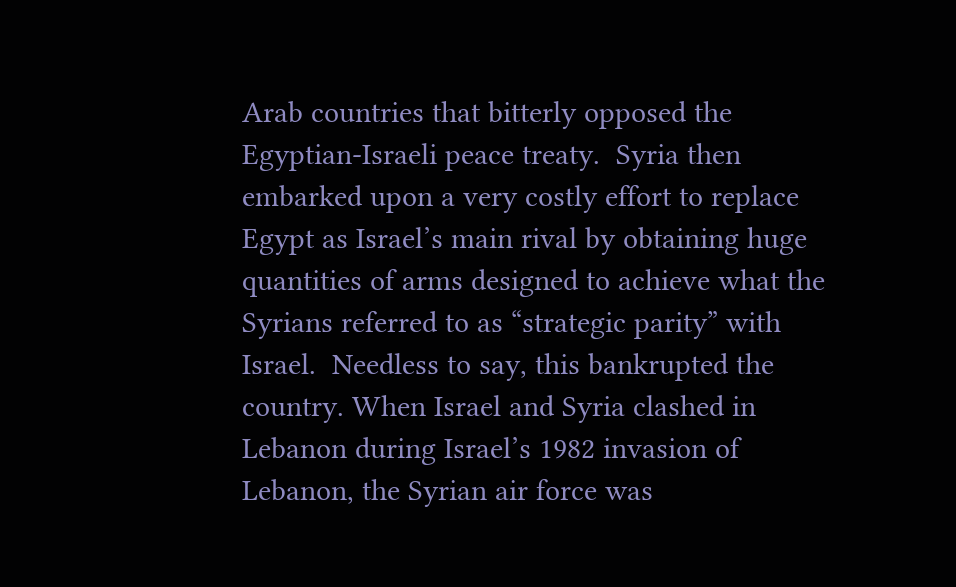Arab countries that bitterly opposed the Egyptian-Israeli peace treaty.  Syria then embarked upon a very costly effort to replace Egypt as Israel’s main rival by obtaining huge quantities of arms designed to achieve what the Syrians referred to as “strategic parity” with Israel.  Needless to say, this bankrupted the country. When Israel and Syria clashed in Lebanon during Israel’s 1982 invasion of Lebanon, the Syrian air force was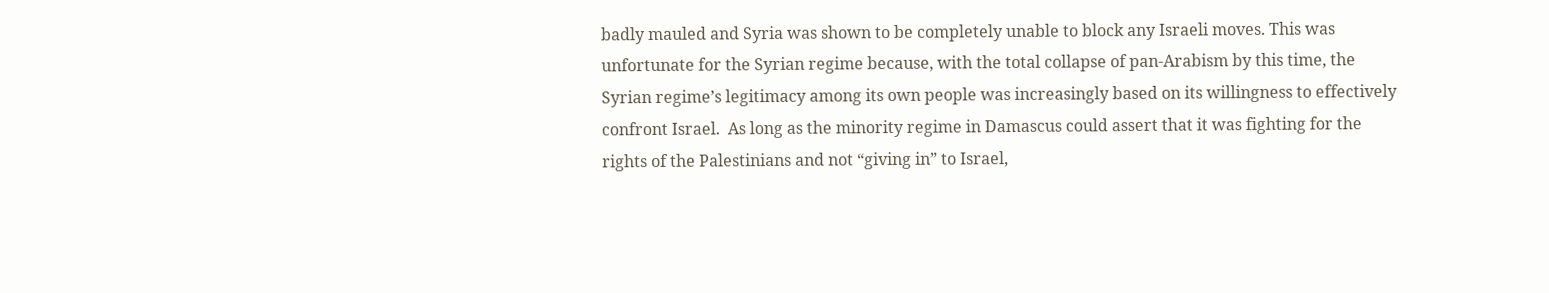badly mauled and Syria was shown to be completely unable to block any Israeli moves. This was unfortunate for the Syrian regime because, with the total collapse of pan-Arabism by this time, the Syrian regime’s legitimacy among its own people was increasingly based on its willingness to effectively confront Israel.  As long as the minority regime in Damascus could assert that it was fighting for the rights of the Palestinians and not “giving in” to Israel,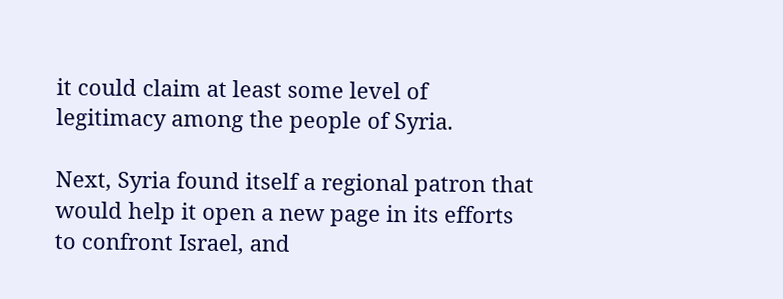it could claim at least some level of legitimacy among the people of Syria.

Next, Syria found itself a regional patron that would help it open a new page in its efforts to confront Israel, and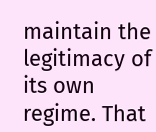maintain the legitimacy of its own regime. That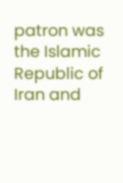patron was the Islamic Republic of Iran and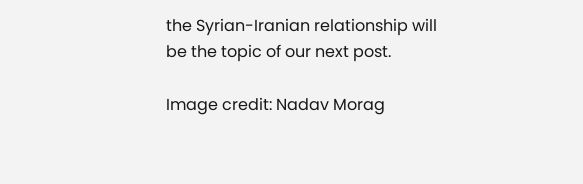the Syrian-Iranian relationship will be the topic of our next post.

Image credit: Nadav Morag